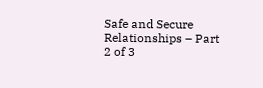Safe and Secure Relationships – Part 2 of 3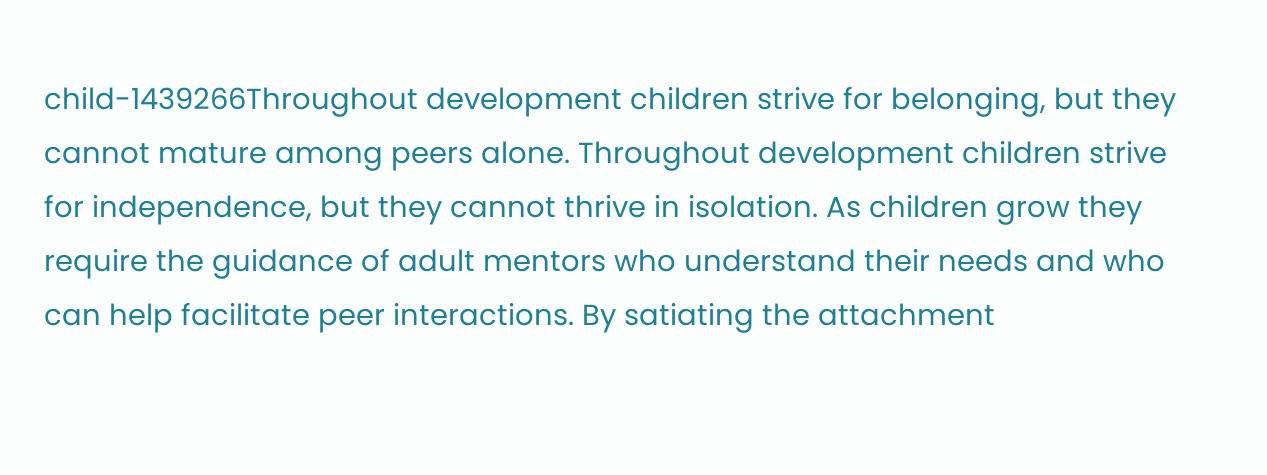child-1439266Throughout development children strive for belonging, but they cannot mature among peers alone. Throughout development children strive for independence, but they cannot thrive in isolation. As children grow they require the guidance of adult mentors who understand their needs and who can help facilitate peer interactions. By satiating the attachment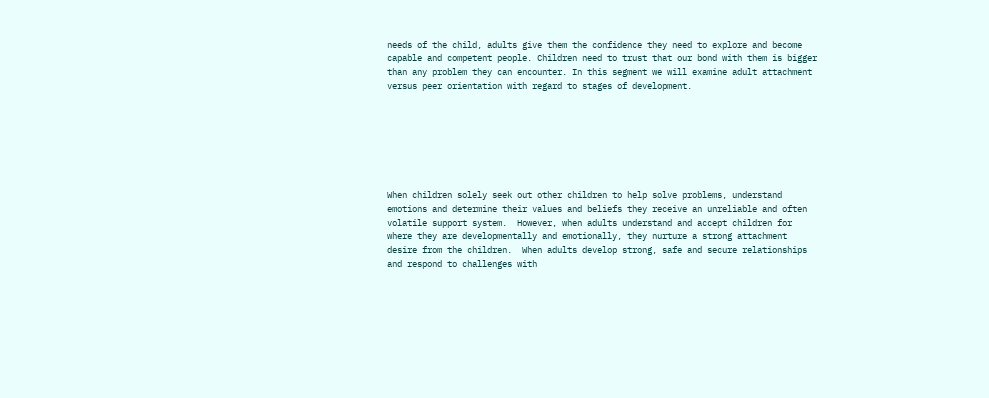needs of the child, adults give them the confidence they need to explore and become capable and competent people. Children need to trust that our bond with them is bigger than any problem they can encounter. In this segment we will examine adult attachment versus peer orientation with regard to stages of development.







When children solely seek out other children to help solve problems, understand emotions and determine their values and beliefs they receive an unreliable and often volatile support system.  However, when adults understand and accept children for where they are developmentally and emotionally, they nurture a strong attachment desire from the children.  When adults develop strong, safe and secure relationships and respond to challenges with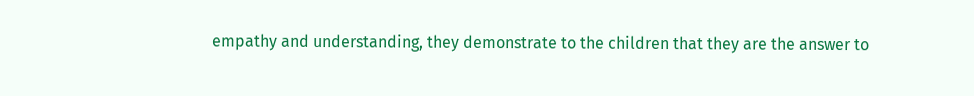empathy and understanding, they demonstrate to the children that they are the answer to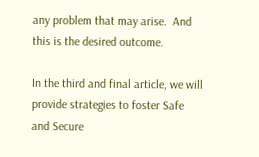any problem that may arise.  And this is the desired outcome.

In the third and final article, we will provide strategies to foster Safe and Secure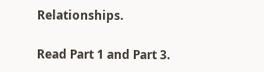Relationships.

Read Part 1 and Part 3.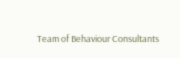Team of Behaviour Consultants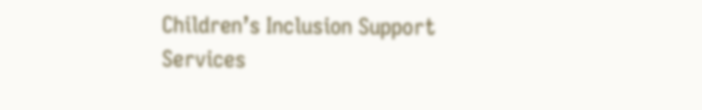Children’s Inclusion Support Services